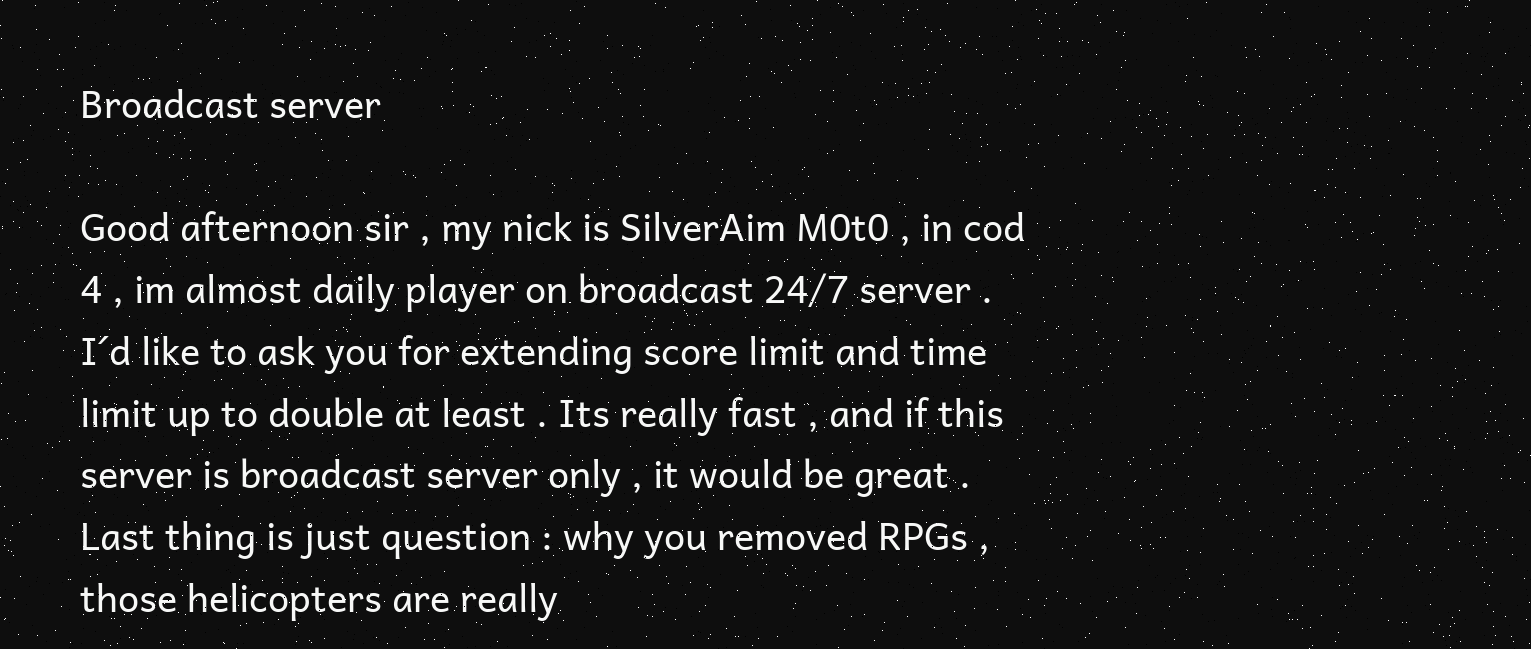Broadcast server

Good afternoon sir , my nick is SilverAim M0t0 , in cod 4 , im almost daily player on broadcast 24/7 server . I´d like to ask you for extending score limit and time limit up to double at least . Its really fast , and if this server is broadcast server only , it would be great . Last thing is just question : why you removed RPGs , those helicopters are really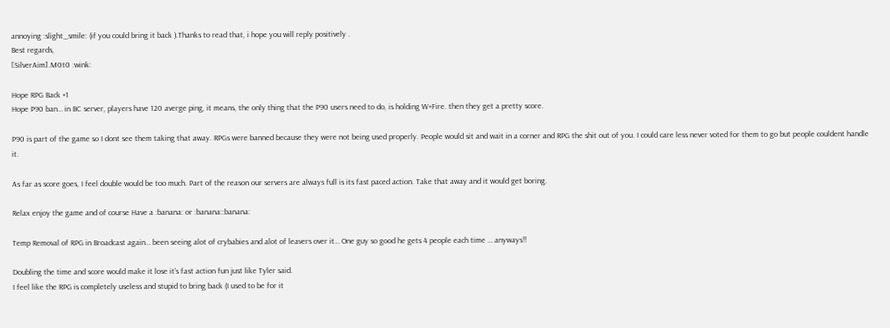annoying :slight_smile: (if you could bring it back ).Thanks to read that, i hope you will reply positively .
Best regards,
[SilverAim].M0t0 :wink:

Hope RPG Back +1
Hope P90 ban… in BC server, players have 120 averge ping, it means, the only thing that the P90 users need to do, is holding W+Fire. then they get a pretty score.

P90 is part of the game so I dont see them taking that away. RPGs were banned because they were not being used properly. People would sit and wait in a corner and RPG the shit out of you. I could care less never voted for them to go but people couldent handle it.

As far as score goes, I feel double would be too much. Part of the reason our servers are always full is its fast paced action. Take that away and it would get boring.

Relax enjoy the game and of course Have a :banana: or :banana::banana:

Temp Removal of RPG in Broadcast again… been seeing alot of crybabies and alot of leavers over it… One guy so good he gets 4 people each time … anyways!!

Doubling the time and score would make it lose it’s fast action fun just like Tyler said.
I feel like the RPG is completely useless and stupid to bring back (I used to be for it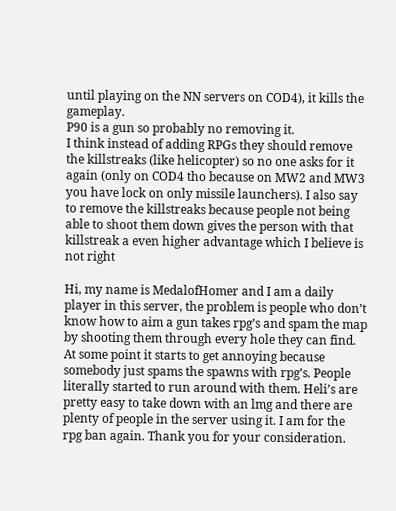until playing on the NN servers on COD4), it kills the gameplay.
P90 is a gun so probably no removing it.
I think instead of adding RPGs they should remove the killstreaks (like helicopter) so no one asks for it again (only on COD4 tho because on MW2 and MW3 you have lock on only missile launchers). I also say to remove the killstreaks because people not being able to shoot them down gives the person with that killstreak a even higher advantage which I believe is not right

Hi, my name is MedalofHomer and I am a daily player in this server, the problem is people who don’t know how to aim a gun takes rpg’s and spam the map by shooting them through every hole they can find. At some point it starts to get annoying because somebody just spams the spawns with rpg’s. People literally started to run around with them. Heli’s are pretty easy to take down with an lmg and there are plenty of people in the server using it. I am for the rpg ban again. Thank you for your consideration.